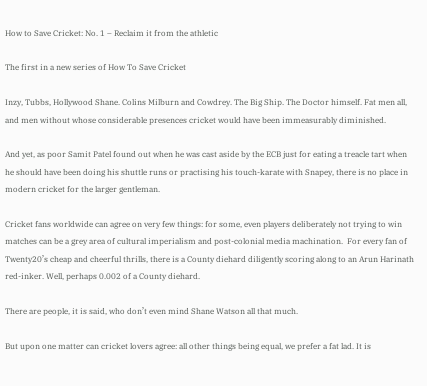How to Save Cricket: No. 1 – Reclaim it from the athletic

The first in a new series of How To Save Cricket

Inzy, Tubbs, Hollywood Shane. Colins Milburn and Cowdrey. The Big Ship. The Doctor himself. Fat men all, and men without whose considerable presences cricket would have been immeasurably diminished.

And yet, as poor Samit Patel found out when he was cast aside by the ECB just for eating a treacle tart when he should have been doing his shuttle runs or practising his touch-karate with Snapey, there is no place in modern cricket for the larger gentleman.

Cricket fans worldwide can agree on very few things: for some, even players deliberately not trying to win matches can be a grey area of cultural imperialism and post-colonial media machination.  For every fan of Twenty20’s cheap and cheerful thrills, there is a County diehard diligently scoring along to an Arun Harinath red-inker. Well, perhaps 0.002 of a County diehard.

There are people, it is said, who don’t even mind Shane Watson all that much.

But upon one matter can cricket lovers agree: all other things being equal, we prefer a fat lad. It is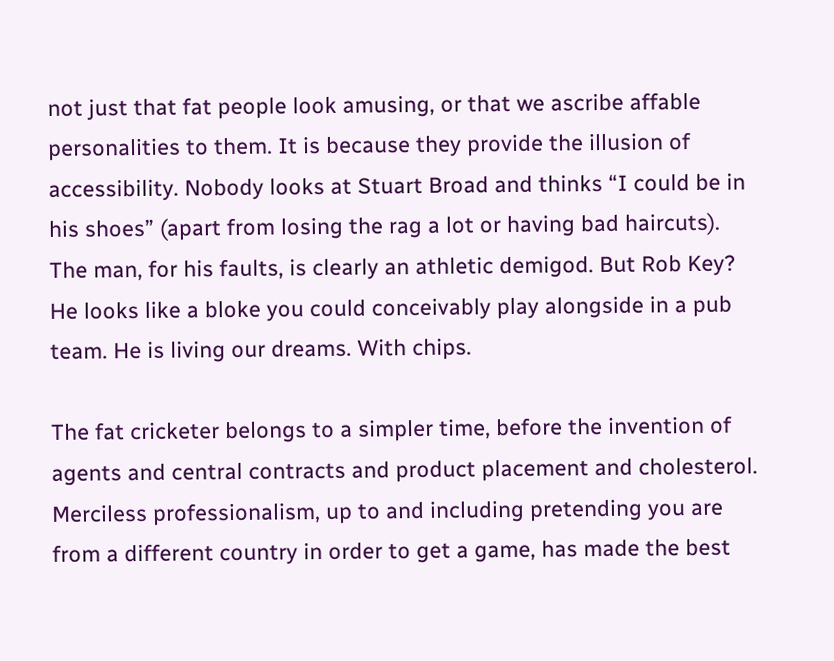not just that fat people look amusing, or that we ascribe affable personalities to them. It is because they provide the illusion of accessibility. Nobody looks at Stuart Broad and thinks “I could be in his shoes” (apart from losing the rag a lot or having bad haircuts). The man, for his faults, is clearly an athletic demigod. But Rob Key? He looks like a bloke you could conceivably play alongside in a pub team. He is living our dreams. With chips.

The fat cricketer belongs to a simpler time, before the invention of agents and central contracts and product placement and cholesterol. Merciless professionalism, up to and including pretending you are from a different country in order to get a game, has made the best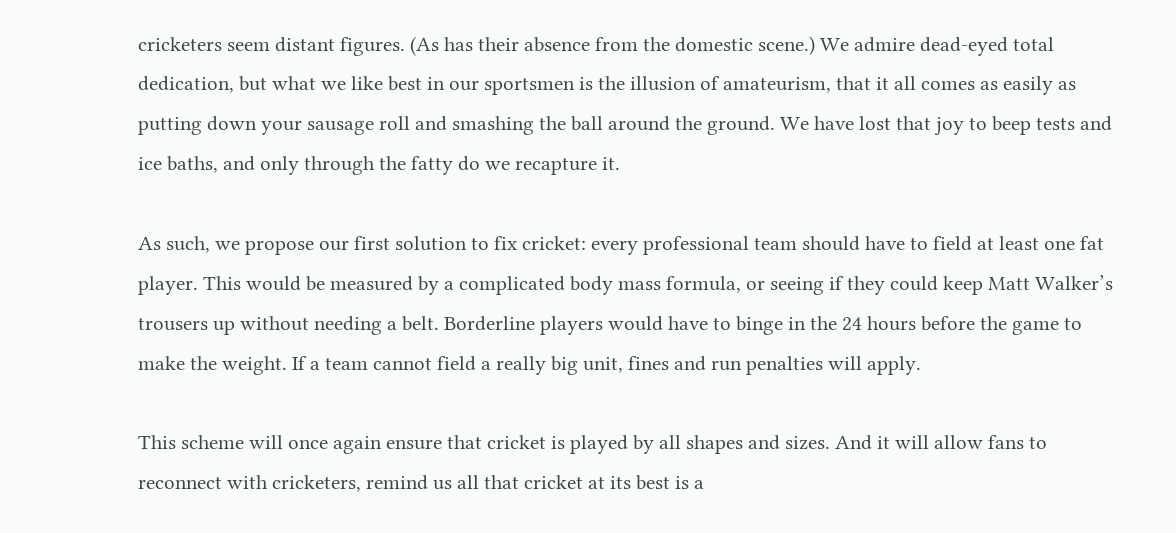cricketers seem distant figures. (As has their absence from the domestic scene.) We admire dead-eyed total dedication, but what we like best in our sportsmen is the illusion of amateurism, that it all comes as easily as putting down your sausage roll and smashing the ball around the ground. We have lost that joy to beep tests and ice baths, and only through the fatty do we recapture it.

As such, we propose our first solution to fix cricket: every professional team should have to field at least one fat player. This would be measured by a complicated body mass formula, or seeing if they could keep Matt Walker’s trousers up without needing a belt. Borderline players would have to binge in the 24 hours before the game to make the weight. If a team cannot field a really big unit, fines and run penalties will apply.

This scheme will once again ensure that cricket is played by all shapes and sizes. And it will allow fans to reconnect with cricketers, remind us all that cricket at its best is a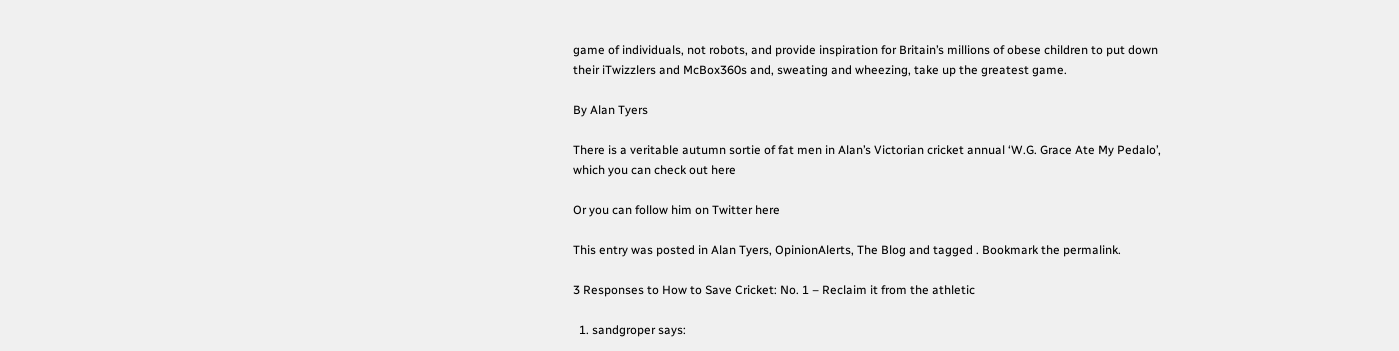game of individuals, not robots, and provide inspiration for Britain’s millions of obese children to put down their iTwizzlers and McBox360s and, sweating and wheezing, take up the greatest game.

By Alan Tyers

There is a veritable autumn sortie of fat men in Alan’s Victorian cricket annual ‘W.G. Grace Ate My Pedalo’, which you can check out here

Or you can follow him on Twitter here

This entry was posted in Alan Tyers, OpinionAlerts, The Blog and tagged . Bookmark the permalink.

3 Responses to How to Save Cricket: No. 1 – Reclaim it from the athletic

  1. sandgroper says: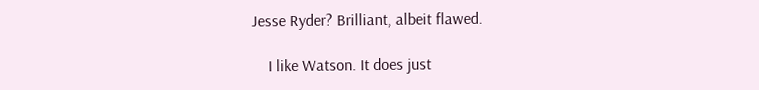Jesse Ryder? Brilliant, albeit flawed.

    I like Watson. It does just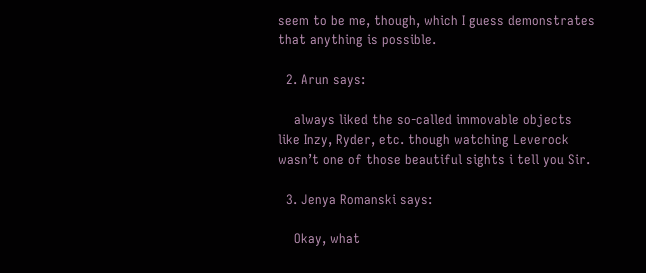seem to be me, though, which I guess demonstrates that anything is possible.

  2. Arun says:

    always liked the so-called immovable objects like Inzy, Ryder, etc. though watching Leverock wasn’t one of those beautiful sights i tell you Sir.

  3. Jenya Romanski says:

    Okay, what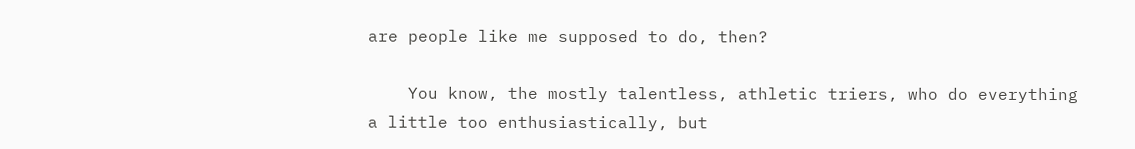are people like me supposed to do, then?

    You know, the mostly talentless, athletic triers, who do everything a little too enthusiastically, but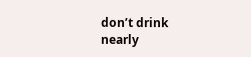don’t drink nearly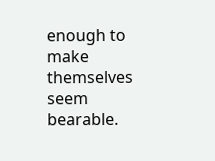enough to make themselves seem bearable.